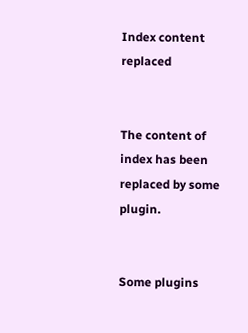Index content replaced


The content of index has been replaced by some plugin.


Some plugins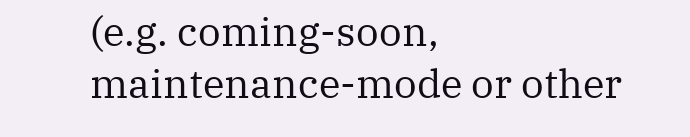(e.g. coming-soon, maintenance-mode or other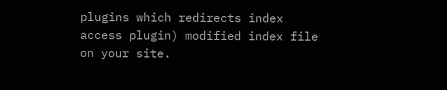plugins which redirects index access plugin) modified index file on your site.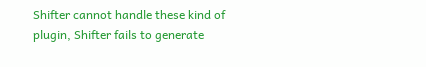Shifter cannot handle these kind of plugin, Shifter fails to generate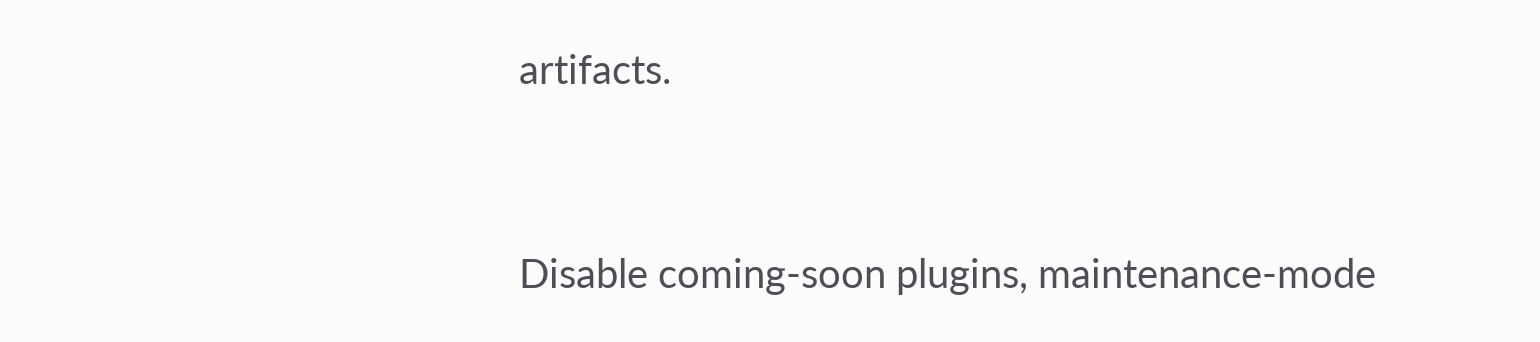artifacts.


Disable coming-soon plugins, maintenance-mode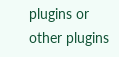plugins or other plugins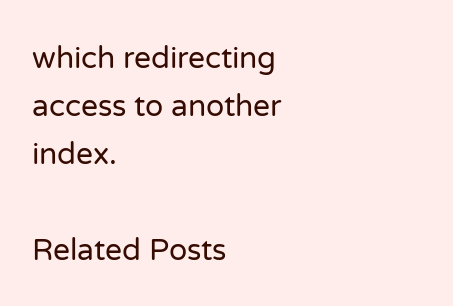which redirecting access to another index.

Related Posts